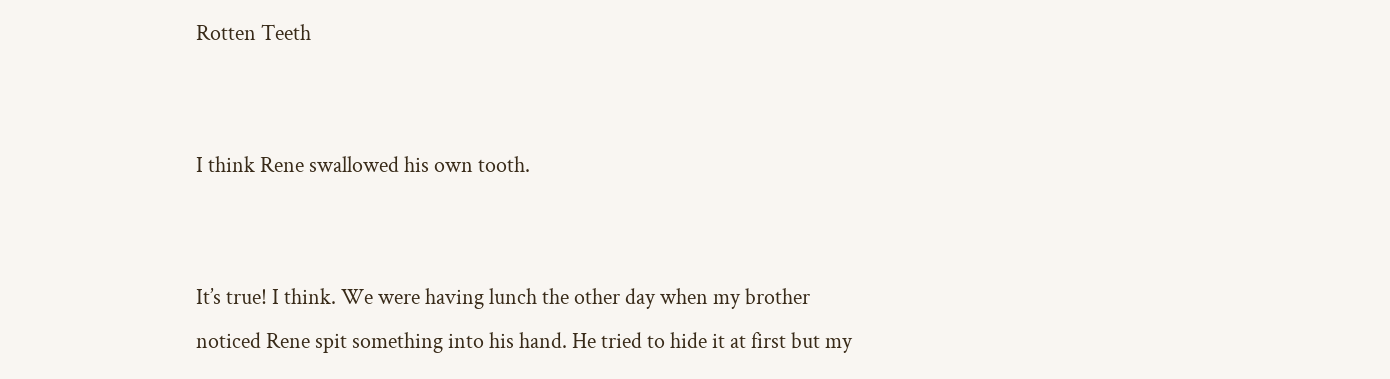Rotten Teeth


I think Rene swallowed his own tooth.


It’s true! I think. We were having lunch the other day when my brother noticed Rene spit something into his hand. He tried to hide it at first but my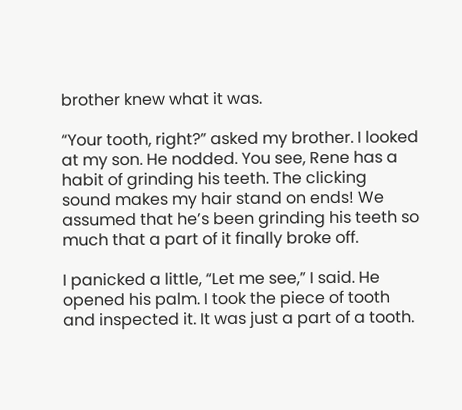brother knew what it was.

“Your tooth, right?” asked my brother. I looked at my son. He nodded. You see, Rene has a habit of grinding his teeth. The clicking sound makes my hair stand on ends! We assumed that he’s been grinding his teeth so much that a part of it finally broke off.

I panicked a little, “Let me see,” I said. He opened his palm. I took the piece of tooth and inspected it. It was just a part of a tooth.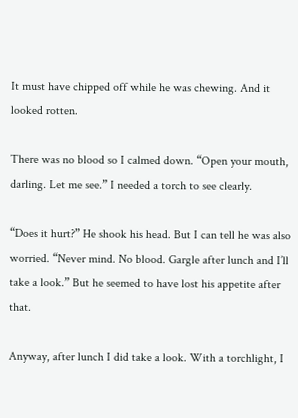It must have chipped off while he was chewing. And it looked rotten.

There was no blood so I calmed down. “Open your mouth, darling. Let me see.” I needed a torch to see clearly.

“Does it hurt?” He shook his head. But I can tell he was also worried. “Never mind. No blood. Gargle after lunch and I’ll take a look.” But he seemed to have lost his appetite after that.

Anyway, after lunch I did take a look. With a torchlight, I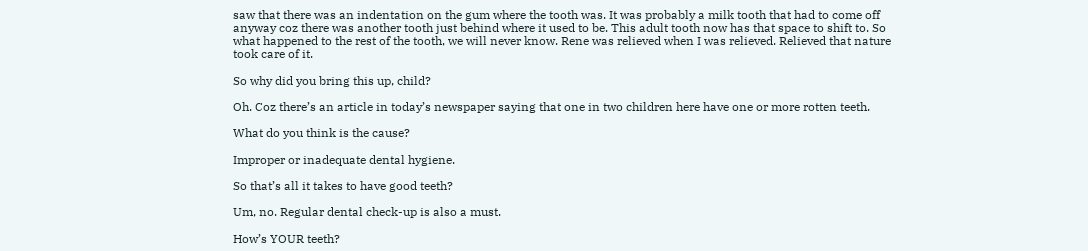saw that there was an indentation on the gum where the tooth was. It was probably a milk tooth that had to come off anyway coz there was another tooth just behind where it used to be. This adult tooth now has that space to shift to. So what happened to the rest of the tooth, we will never know. Rene was relieved when I was relieved. Relieved that nature took care of it.

So why did you bring this up, child?

Oh. Coz there’s an article in today’s newspaper saying that one in two children here have one or more rotten teeth.

What do you think is the cause?

Improper or inadequate dental hygiene.

So that’s all it takes to have good teeth?

Um, no. Regular dental check-up is also a must.

How’s YOUR teeth?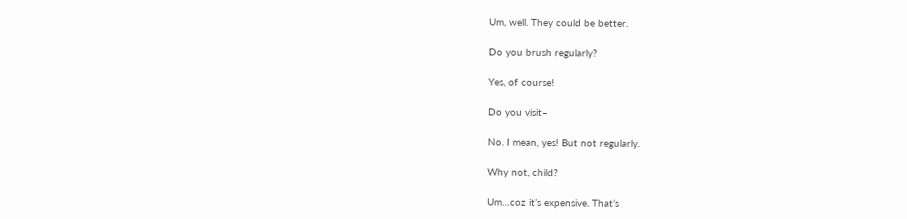Um, well. They could be better.

Do you brush regularly?

Yes, of course!

Do you visit–

No. I mean, yes! But not regularly.

Why not, child?

Um…coz it’s expensive. That’s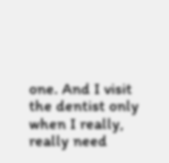one. And I visit the dentist only when I really, really need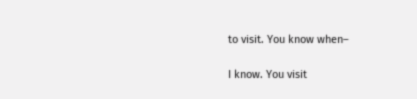to visit. You know when–

I know. You visit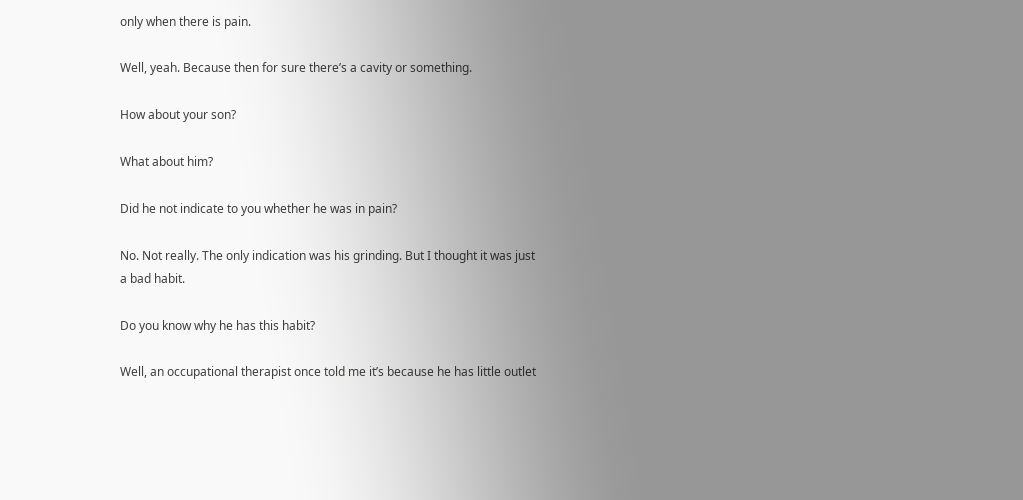only when there is pain.

Well, yeah. Because then for sure there’s a cavity or something.

How about your son?

What about him?

Did he not indicate to you whether he was in pain?

No. Not really. The only indication was his grinding. But I thought it was just a bad habit.

Do you know why he has this habit?

Well, an occupational therapist once told me it’s because he has little outlet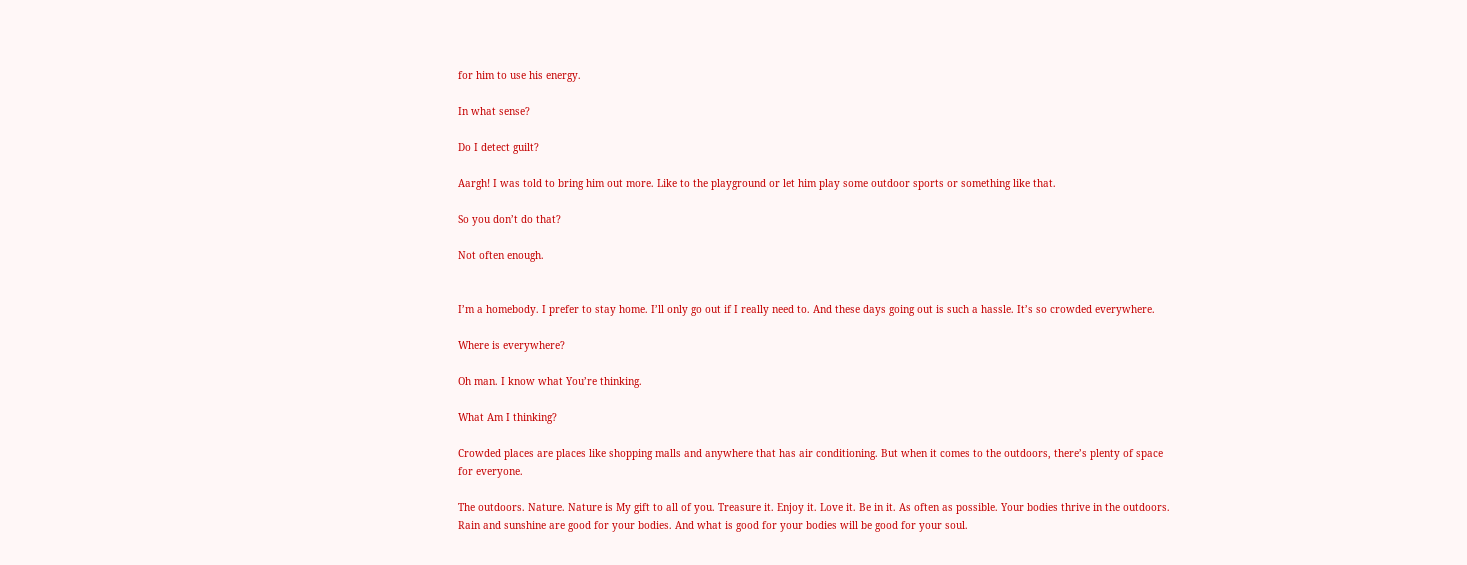for him to use his energy.

In what sense?

Do I detect guilt?

Aargh! I was told to bring him out more. Like to the playground or let him play some outdoor sports or something like that.

So you don’t do that?

Not often enough.


I’m a homebody. I prefer to stay home. I’ll only go out if I really need to. And these days going out is such a hassle. It’s so crowded everywhere.

Where is everywhere?

Oh man. I know what You’re thinking.

What Am I thinking?

Crowded places are places like shopping malls and anywhere that has air conditioning. But when it comes to the outdoors, there’s plenty of space for everyone.

The outdoors. Nature. Nature is My gift to all of you. Treasure it. Enjoy it. Love it. Be in it. As often as possible. Your bodies thrive in the outdoors. Rain and sunshine are good for your bodies. And what is good for your bodies will be good for your soul.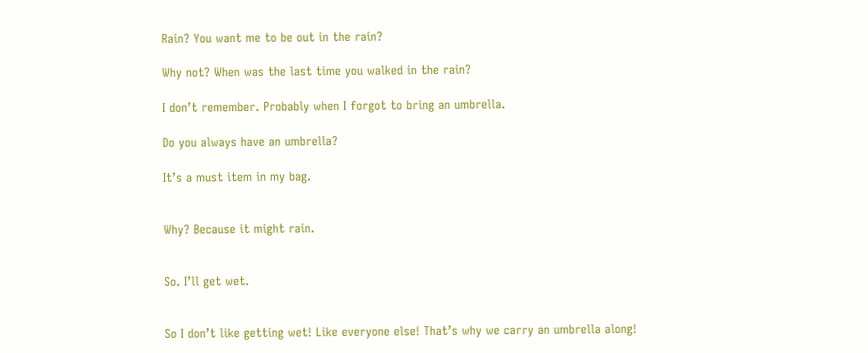Rain? You want me to be out in the rain?

Why not? When was the last time you walked in the rain?

I don’t remember. Probably when I forgot to bring an umbrella.

Do you always have an umbrella?

It’s a must item in my bag.


Why? Because it might rain.


So. I’ll get wet.


So I don’t like getting wet! Like everyone else! That’s why we carry an umbrella along!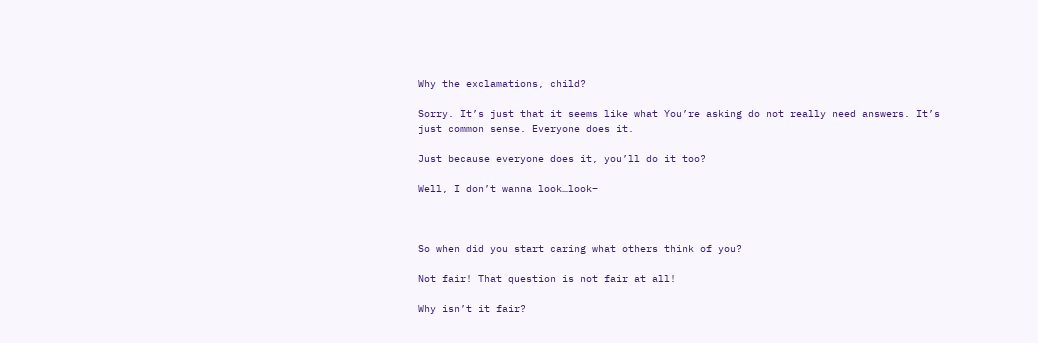Why the exclamations, child?

Sorry. It’s just that it seems like what You’re asking do not really need answers. It’s just common sense. Everyone does it.

Just because everyone does it, you’ll do it too?

Well, I don’t wanna look…look–



So when did you start caring what others think of you?

Not fair! That question is not fair at all!

Why isn’t it fair?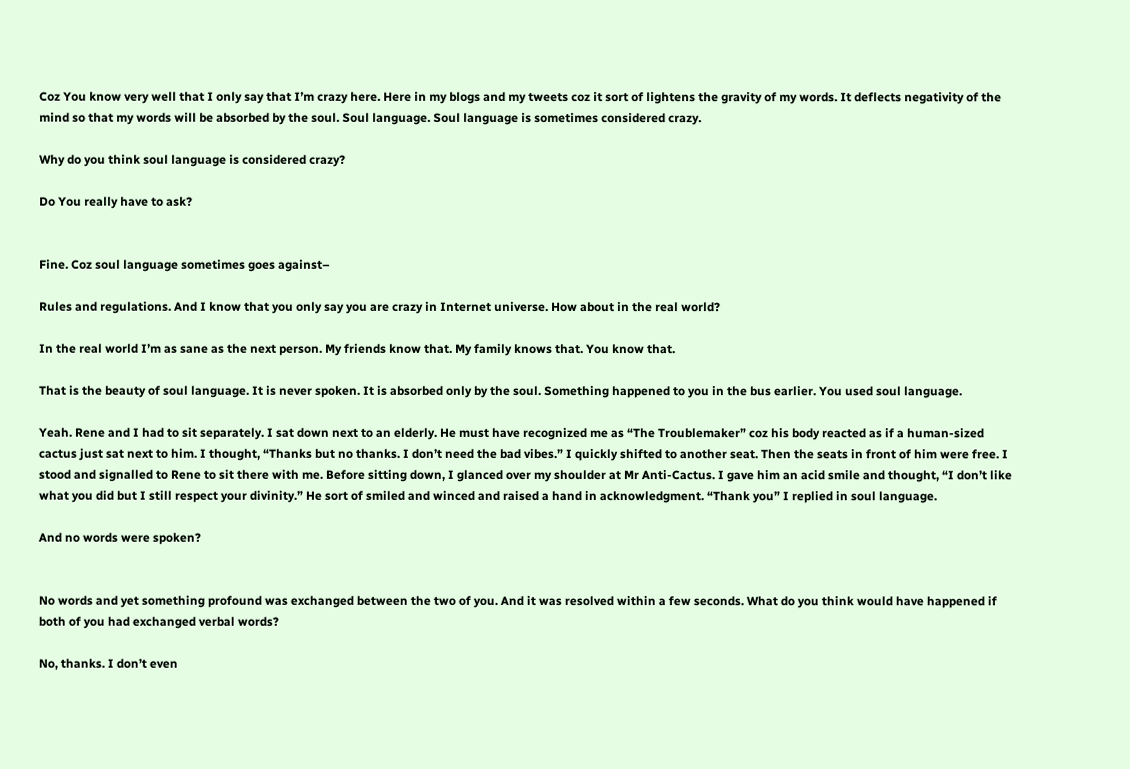Coz You know very well that I only say that I’m crazy here. Here in my blogs and my tweets coz it sort of lightens the gravity of my words. It deflects negativity of the mind so that my words will be absorbed by the soul. Soul language. Soul language is sometimes considered crazy.

Why do you think soul language is considered crazy?

Do You really have to ask?


Fine. Coz soul language sometimes goes against–

Rules and regulations. And I know that you only say you are crazy in Internet universe. How about in the real world?

In the real world I’m as sane as the next person. My friends know that. My family knows that. You know that.

That is the beauty of soul language. It is never spoken. It is absorbed only by the soul. Something happened to you in the bus earlier. You used soul language.

Yeah. Rene and I had to sit separately. I sat down next to an elderly. He must have recognized me as “The Troublemaker” coz his body reacted as if a human-sized cactus just sat next to him. I thought, “Thanks but no thanks. I don’t need the bad vibes.” I quickly shifted to another seat. Then the seats in front of him were free. I stood and signalled to Rene to sit there with me. Before sitting down, I glanced over my shoulder at Mr Anti-Cactus. I gave him an acid smile and thought, “I don’t like what you did but I still respect your divinity.” He sort of smiled and winced and raised a hand in acknowledgment. “Thank you” I replied in soul language.

And no words were spoken?


No words and yet something profound was exchanged between the two of you. And it was resolved within a few seconds. What do you think would have happened if both of you had exchanged verbal words?

No, thanks. I don’t even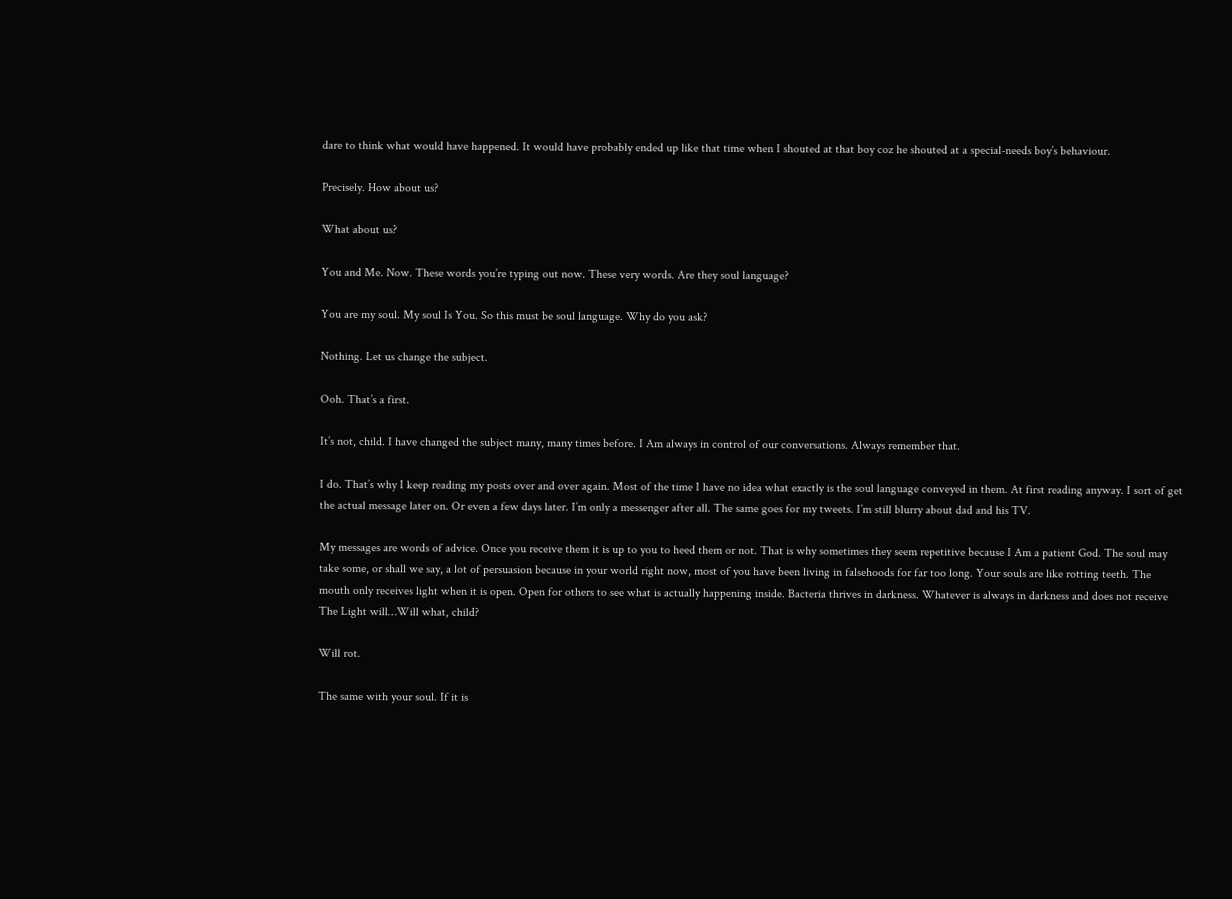dare to think what would have happened. It would have probably ended up like that time when I shouted at that boy coz he shouted at a special-needs boy’s behaviour.

Precisely. How about us?

What about us?

You and Me. Now. These words you’re typing out now. These very words. Are they soul language?

You are my soul. My soul Is You. So this must be soul language. Why do you ask?

Nothing. Let us change the subject.

Ooh. That’s a first.

It’s not, child. I have changed the subject many, many times before. I Am always in control of our conversations. Always remember that.

I do. That’s why I keep reading my posts over and over again. Most of the time I have no idea what exactly is the soul language conveyed in them. At first reading anyway. I sort of get the actual message later on. Or even a few days later. I’m only a messenger after all. The same goes for my tweets. I’m still blurry about dad and his TV.

My messages are words of advice. Once you receive them it is up to you to heed them or not. That is why sometimes they seem repetitive because I Am a patient God. The soul may take some, or shall we say, a lot of persuasion because in your world right now, most of you have been living in falsehoods for far too long. Your souls are like rotting teeth. The mouth only receives light when it is open. Open for others to see what is actually happening inside. Bacteria thrives in darkness. Whatever is always in darkness and does not receive The Light will…Will what, child?

Will rot.

The same with your soul. If it is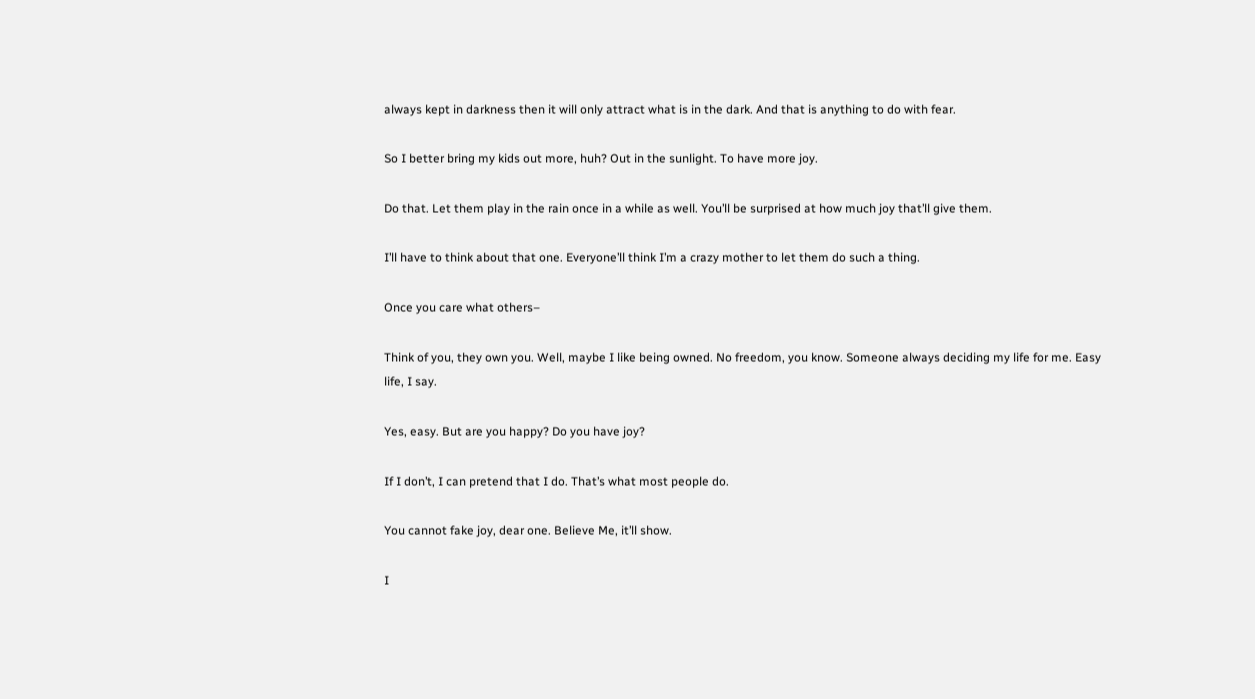always kept in darkness then it will only attract what is in the dark. And that is anything to do with fear.

So I better bring my kids out more, huh? Out in the sunlight. To have more joy.

Do that. Let them play in the rain once in a while as well. You’ll be surprised at how much joy that’ll give them.

I’ll have to think about that one. Everyone’ll think I’m a crazy mother to let them do such a thing.

Once you care what others–

Think of you, they own you. Well, maybe I like being owned. No freedom, you know. Someone always deciding my life for me. Easy life, I say.

Yes, easy. But are you happy? Do you have joy?

If I don’t, I can pretend that I do. That’s what most people do.

You cannot fake joy, dear one. Believe Me, it’ll show.

I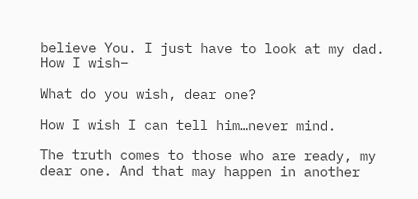believe You. I just have to look at my dad. How I wish–

What do you wish, dear one?

How I wish I can tell him…never mind.

The truth comes to those who are ready, my dear one. And that may happen in another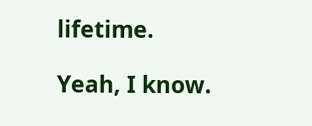lifetime.

Yeah, I know.